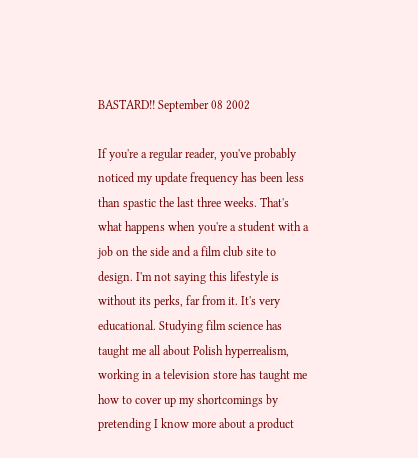BASTARD!! September 08 2002

If you're a regular reader, you've probably noticed my update frequency has been less than spastic the last three weeks. That's what happens when you're a student with a job on the side and a film club site to design. I'm not saying this lifestyle is without its perks, far from it. It's very educational. Studying film science has taught me all about Polish hyperrealism, working in a television store has taught me how to cover up my shortcomings by pretending I know more about a product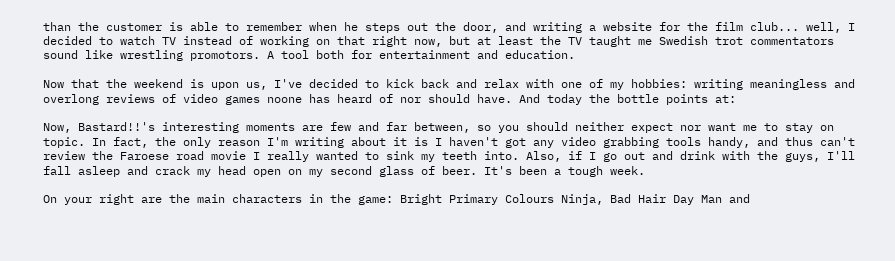than the customer is able to remember when he steps out the door, and writing a website for the film club... well, I decided to watch TV instead of working on that right now, but at least the TV taught me Swedish trot commentators sound like wrestling promotors. A tool both for entertainment and education.

Now that the weekend is upon us, I've decided to kick back and relax with one of my hobbies: writing meaningless and overlong reviews of video games noone has heard of nor should have. And today the bottle points at:

Now, Bastard!!'s interesting moments are few and far between, so you should neither expect nor want me to stay on topic. In fact, the only reason I'm writing about it is I haven't got any video grabbing tools handy, and thus can't review the Faroese road movie I really wanted to sink my teeth into. Also, if I go out and drink with the guys, I'll fall asleep and crack my head open on my second glass of beer. It's been a tough week.

On your right are the main characters in the game: Bright Primary Colours Ninja, Bad Hair Day Man and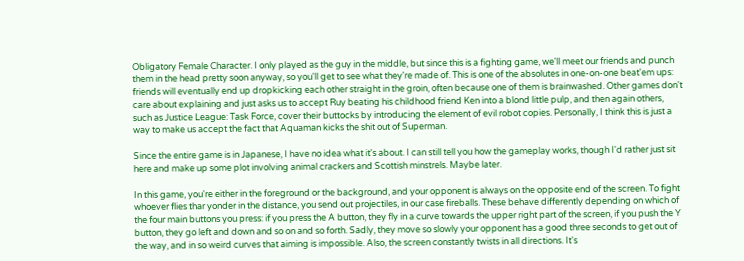Obligatory Female Character. I only played as the guy in the middle, but since this is a fighting game, we'll meet our friends and punch them in the head pretty soon anyway, so you'll get to see what they're made of. This is one of the absolutes in one-on-one beat'em ups: friends will eventually end up dropkicking each other straight in the groin, often because one of them is brainwashed. Other games don't care about explaining and just asks us to accept Ruy beating his childhood friend Ken into a blond little pulp, and then again others, such as Justice League: Task Force, cover their buttocks by introducing the element of evil robot copies. Personally, I think this is just a way to make us accept the fact that Aquaman kicks the shit out of Superman.

Since the entire game is in Japanese, I have no idea what it's about. I can still tell you how the gameplay works, though I'd rather just sit here and make up some plot involving animal crackers and Scottish minstrels. Maybe later.

In this game, you're either in the foreground or the background, and your opponent is always on the opposite end of the screen. To fight whoever flies thar yonder in the distance, you send out projectiles, in our case fireballs. These behave differently depending on which of the four main buttons you press: if you press the A button, they fly in a curve towards the upper right part of the screen, if you push the Y button, they go left and down and so on and so forth. Sadly, they move so slowly your opponent has a good three seconds to get out of the way, and in so weird curves that aiming is impossible. Also, the screen constantly twists in all directions. It's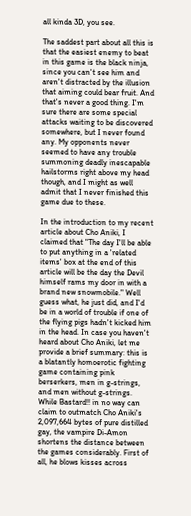all kinda 3D, you see.

The saddest part about all this is that the easiest enemy to beat in this game is the black ninja, since you can't see him and aren't distracted by the illusion that aiming could bear fruit. And that's never a good thing. I'm sure there are some special attacks waiting to be discovered somewhere, but I never found any. My opponents never seemed to have any trouble summoning deadly inescapable hailstorms right above my head though, and I might as well admit that I never finished this game due to these.

In the introduction to my recent article about Cho Aniki, I claimed that "The day I'll be able to put anything in a 'related items' box at the end of this article will be the day the Devil himself rams my door in with a brand new snowmobile." Well guess what, he just did, and I'd be in a world of trouble if one of the flying pigs hadn't kicked him in the head. In case you haven't heard about Cho Aniki, let me provide a brief summary: this is a blatantly homoerotic fighting game containing pink berserkers, men in g-strings, and men without g-strings. While Bastard!! in no way can claim to outmatch Cho Aniki's 2,097,664 bytes of pure distilled gay, the vampire Di-Amon shortens the distance between the games considerably. First of all, he blows kisses across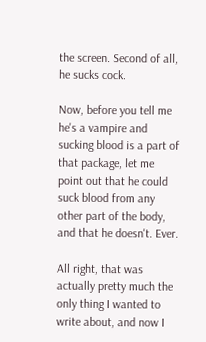the screen. Second of all, he sucks cock.

Now, before you tell me he's a vampire and sucking blood is a part of that package, let me point out that he could suck blood from any other part of the body, and that he doesn't. Ever.

All right, that was actually pretty much the only thing I wanted to write about, and now I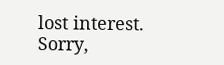lost interest. Sorry,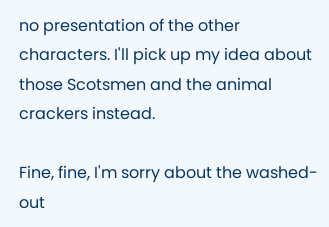no presentation of the other characters. I'll pick up my idea about those Scotsmen and the animal crackers instead.

Fine, fine, I'm sorry about the washed-out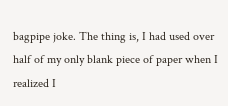bagpipe joke. The thing is, I had used over half of my only blank piece of paper when I realized I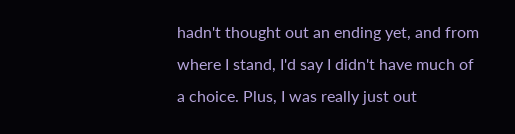hadn't thought out an ending yet, and from where I stand, I'd say I didn't have much of a choice. Plus, I was really just out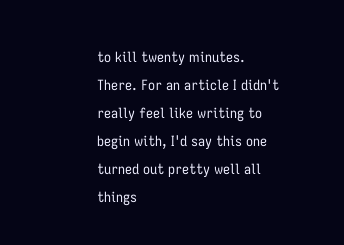to kill twenty minutes. There. For an article I didn't really feel like writing to begin with, I'd say this one turned out pretty well all things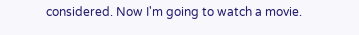considered. Now I'm going to watch a movie.